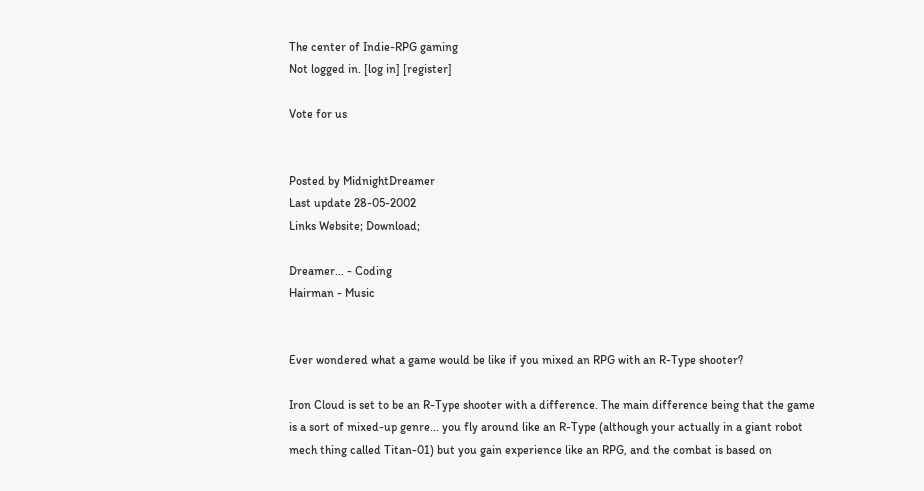The center of Indie-RPG gaming
Not logged in. [log in] [register]

Vote for us


Posted by MidnightDreamer
Last update 28-05-2002
Links Website; Download;

Dreamer... - Coding
Hairman - Music


Ever wondered what a game would be like if you mixed an RPG with an R-Type shooter?

Iron Cloud is set to be an R-Type shooter with a difference. The main difference being that the game is a sort of mixed-up genre... you fly around like an R-Type (although your actually in a giant robot mech thing called Titan-01) but you gain experience like an RPG, and the combat is based on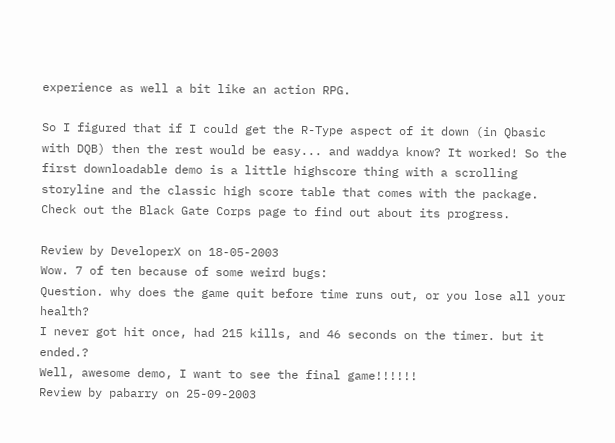experience as well a bit like an action RPG.

So I figured that if I could get the R-Type aspect of it down (in Qbasic with DQB) then the rest would be easy... and waddya know? It worked! So the first downloadable demo is a little highscore thing with a scrolling storyline and the classic high score table that comes with the package. Check out the Black Gate Corps page to find out about its progress.

Review by DeveloperX on 18-05-2003
Wow. 7 of ten because of some weird bugs:
Question. why does the game quit before time runs out, or you lose all your health?
I never got hit once, had 215 kills, and 46 seconds on the timer. but it ended.?
Well, awesome demo, I want to see the final game!!!!!!
Review by pabarry on 25-09-2003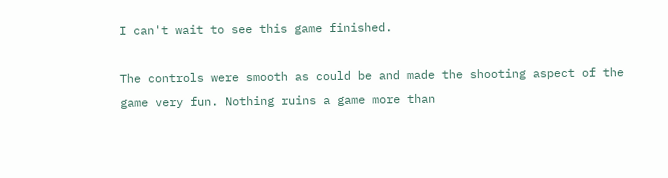I can't wait to see this game finished.

The controls were smooth as could be and made the shooting aspect of the game very fun. Nothing ruins a game more than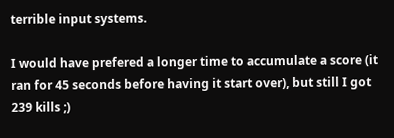terrible input systems.

I would have prefered a longer time to accumulate a score (it ran for 45 seconds before having it start over), but still I got 239 kills ;)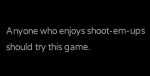Anyone who enjoys shoot-em-ups should try this game.